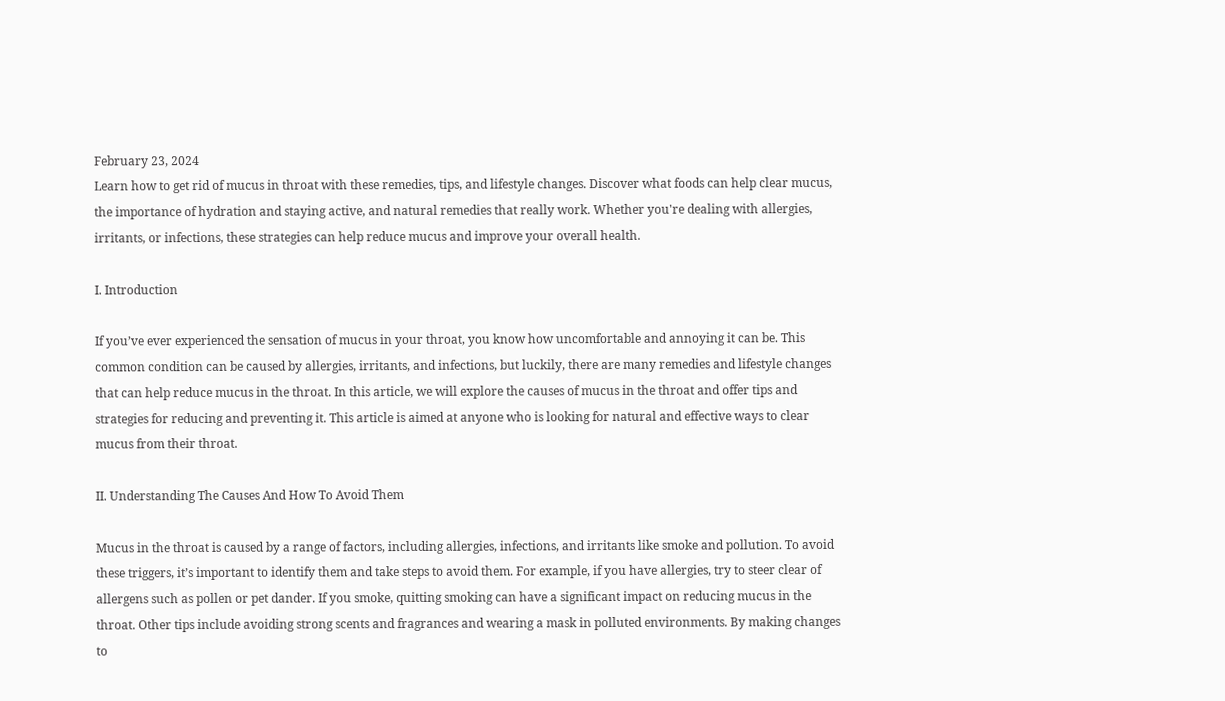February 23, 2024
Learn how to get rid of mucus in throat with these remedies, tips, and lifestyle changes. Discover what foods can help clear mucus, the importance of hydration and staying active, and natural remedies that really work. Whether you're dealing with allergies, irritants, or infections, these strategies can help reduce mucus and improve your overall health.

I. Introduction

If you’ve ever experienced the sensation of mucus in your throat, you know how uncomfortable and annoying it can be. This common condition can be caused by allergies, irritants, and infections, but luckily, there are many remedies and lifestyle changes that can help reduce mucus in the throat. In this article, we will explore the causes of mucus in the throat and offer tips and strategies for reducing and preventing it. This article is aimed at anyone who is looking for natural and effective ways to clear mucus from their throat.

II. Understanding The Causes And How To Avoid Them

Mucus in the throat is caused by a range of factors, including allergies, infections, and irritants like smoke and pollution. To avoid these triggers, it’s important to identify them and take steps to avoid them. For example, if you have allergies, try to steer clear of allergens such as pollen or pet dander. If you smoke, quitting smoking can have a significant impact on reducing mucus in the throat. Other tips include avoiding strong scents and fragrances and wearing a mask in polluted environments. By making changes to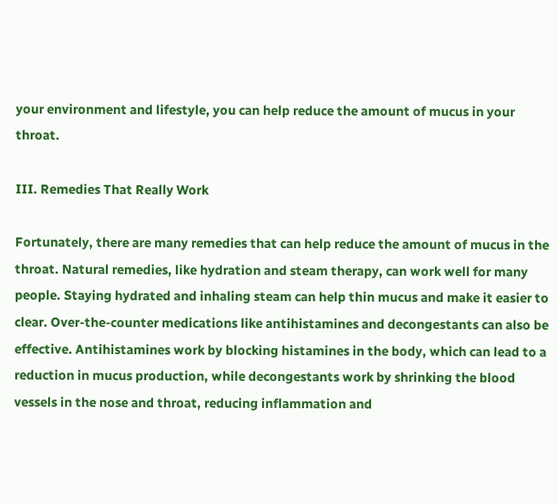your environment and lifestyle, you can help reduce the amount of mucus in your throat.

III. Remedies That Really Work

Fortunately, there are many remedies that can help reduce the amount of mucus in the throat. Natural remedies, like hydration and steam therapy, can work well for many people. Staying hydrated and inhaling steam can help thin mucus and make it easier to clear. Over-the-counter medications like antihistamines and decongestants can also be effective. Antihistamines work by blocking histamines in the body, which can lead to a reduction in mucus production, while decongestants work by shrinking the blood vessels in the nose and throat, reducing inflammation and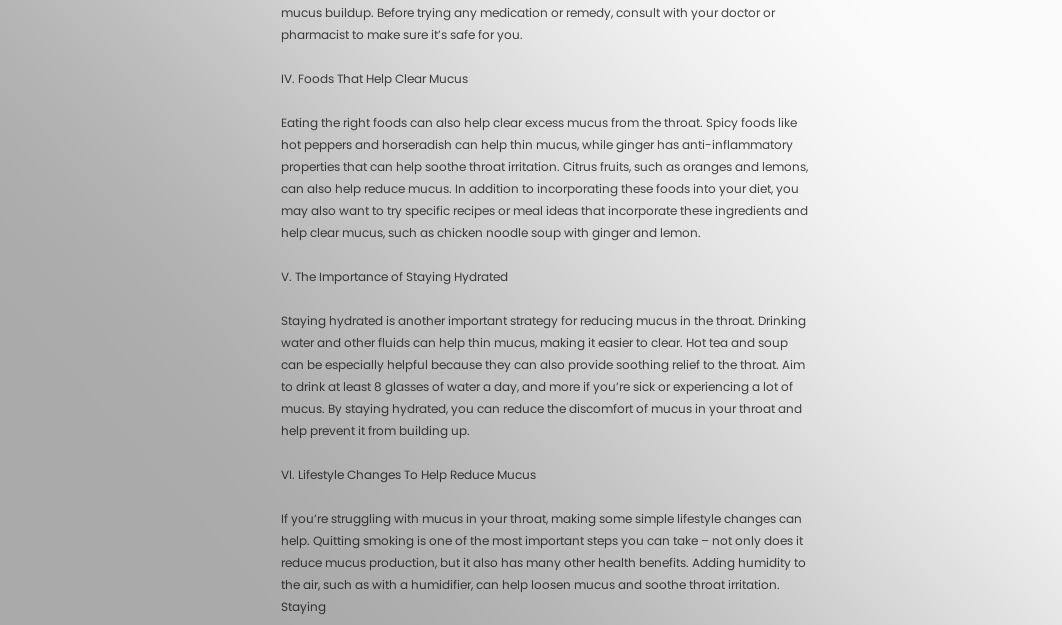mucus buildup. Before trying any medication or remedy, consult with your doctor or pharmacist to make sure it’s safe for you.

IV. Foods That Help Clear Mucus

Eating the right foods can also help clear excess mucus from the throat. Spicy foods like hot peppers and horseradish can help thin mucus, while ginger has anti-inflammatory properties that can help soothe throat irritation. Citrus fruits, such as oranges and lemons, can also help reduce mucus. In addition to incorporating these foods into your diet, you may also want to try specific recipes or meal ideas that incorporate these ingredients and help clear mucus, such as chicken noodle soup with ginger and lemon.

V. The Importance of Staying Hydrated

Staying hydrated is another important strategy for reducing mucus in the throat. Drinking water and other fluids can help thin mucus, making it easier to clear. Hot tea and soup can be especially helpful because they can also provide soothing relief to the throat. Aim to drink at least 8 glasses of water a day, and more if you’re sick or experiencing a lot of mucus. By staying hydrated, you can reduce the discomfort of mucus in your throat and help prevent it from building up.

VI. Lifestyle Changes To Help Reduce Mucus

If you’re struggling with mucus in your throat, making some simple lifestyle changes can help. Quitting smoking is one of the most important steps you can take – not only does it reduce mucus production, but it also has many other health benefits. Adding humidity to the air, such as with a humidifier, can help loosen mucus and soothe throat irritation. Staying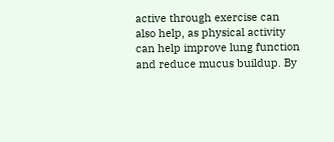active through exercise can also help, as physical activity can help improve lung function and reduce mucus buildup. By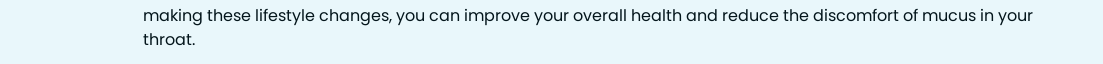making these lifestyle changes, you can improve your overall health and reduce the discomfort of mucus in your throat.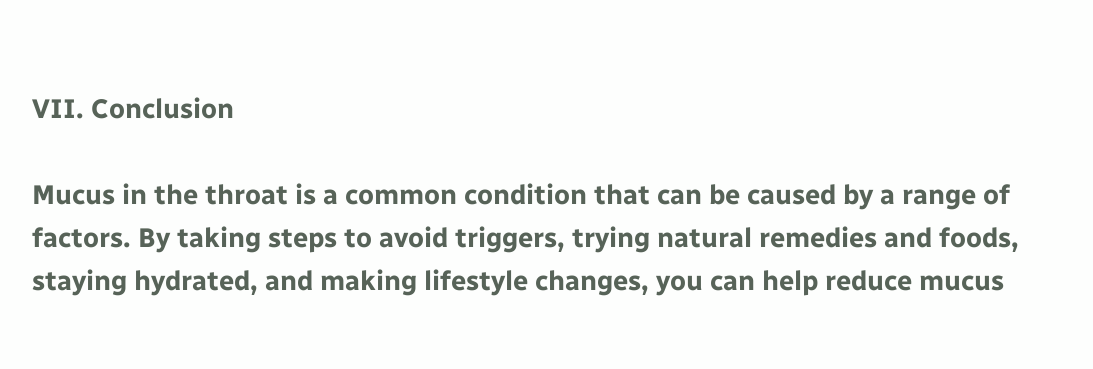VII. Conclusion

Mucus in the throat is a common condition that can be caused by a range of factors. By taking steps to avoid triggers, trying natural remedies and foods, staying hydrated, and making lifestyle changes, you can help reduce mucus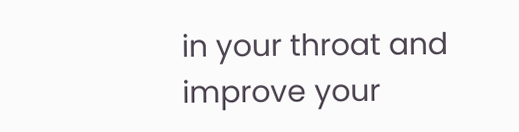in your throat and improve your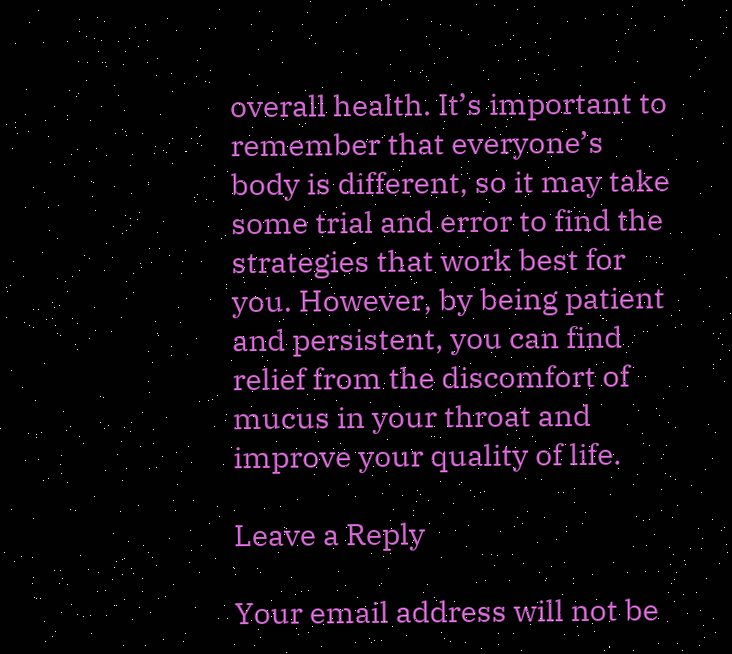overall health. It’s important to remember that everyone’s body is different, so it may take some trial and error to find the strategies that work best for you. However, by being patient and persistent, you can find relief from the discomfort of mucus in your throat and improve your quality of life.

Leave a Reply

Your email address will not be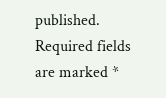published. Required fields are marked *